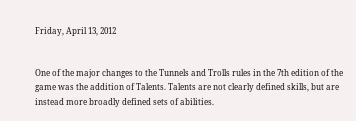Friday, April 13, 2012


One of the major changes to the Tunnels and Trolls rules in the 7th edition of the game was the addition of Talents. Talents are not clearly defined skills, but are instead more broadly defined sets of abilities.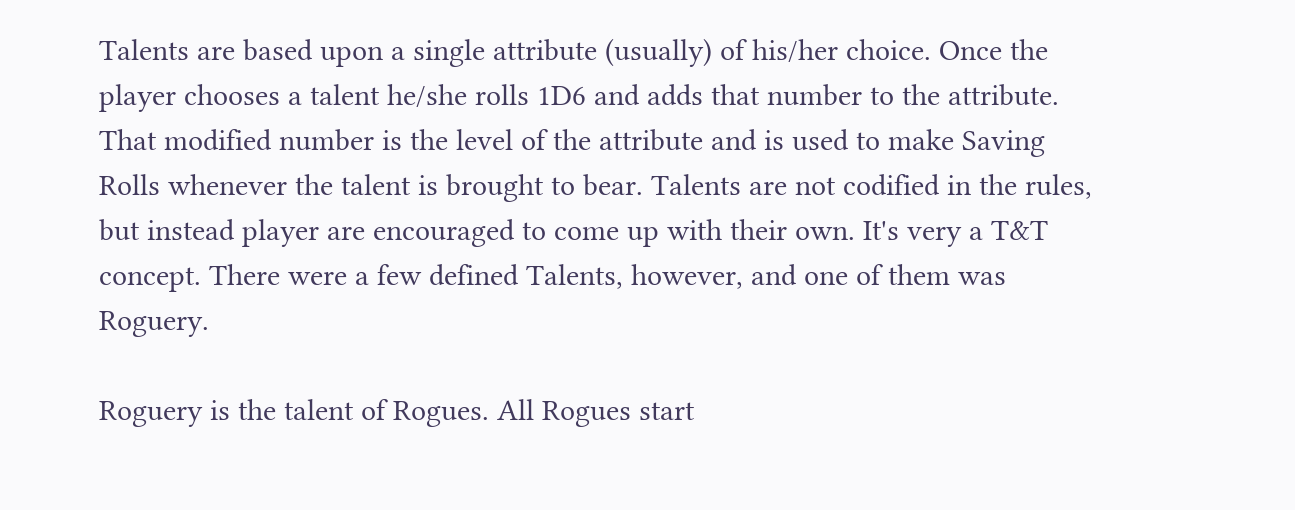Talents are based upon a single attribute (usually) of his/her choice. Once the player chooses a talent he/she rolls 1D6 and adds that number to the attribute. That modified number is the level of the attribute and is used to make Saving Rolls whenever the talent is brought to bear. Talents are not codified in the rules, but instead player are encouraged to come up with their own. It's very a T&T concept. There were a few defined Talents, however, and one of them was Roguery.

Roguery is the talent of Rogues. All Rogues start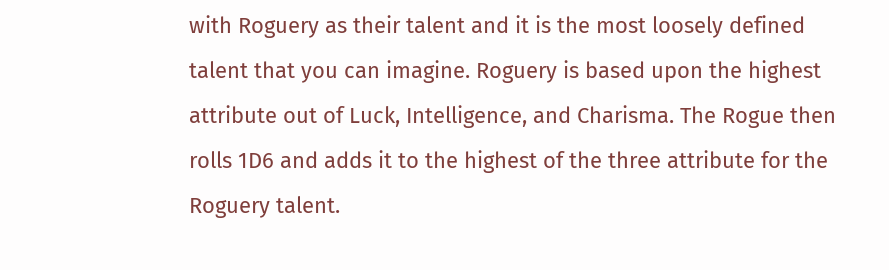with Roguery as their talent and it is the most loosely defined talent that you can imagine. Roguery is based upon the highest attribute out of Luck, Intelligence, and Charisma. The Rogue then rolls 1D6 and adds it to the highest of the three attribute for the Roguery talent.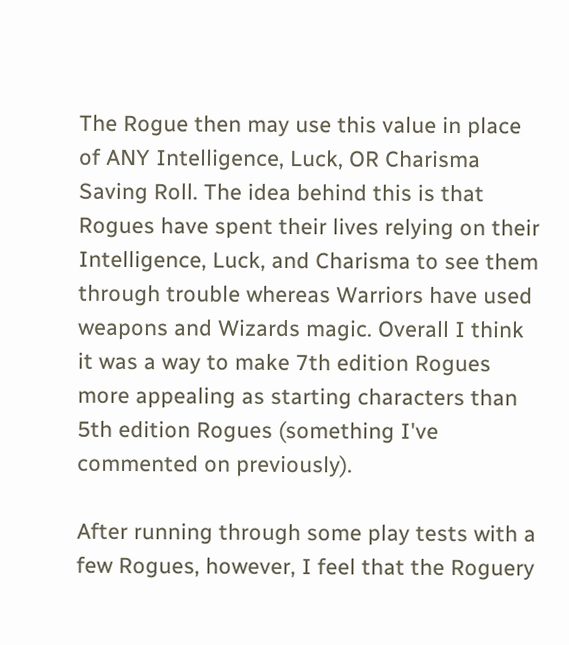The Rogue then may use this value in place of ANY Intelligence, Luck, OR Charisma Saving Roll. The idea behind this is that Rogues have spent their lives relying on their Intelligence, Luck, and Charisma to see them through trouble whereas Warriors have used weapons and Wizards magic. Overall I think it was a way to make 7th edition Rogues more appealing as starting characters than 5th edition Rogues (something I've commented on previously).

After running through some play tests with a few Rogues, however, I feel that the Roguery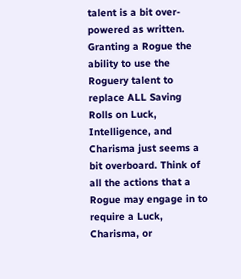talent is a bit over-powered as written. Granting a Rogue the ability to use the Roguery talent to replace ALL Saving Rolls on Luck, Intelligence, and Charisma just seems a bit overboard. Think of all the actions that a Rogue may engage in to require a Luck, Charisma, or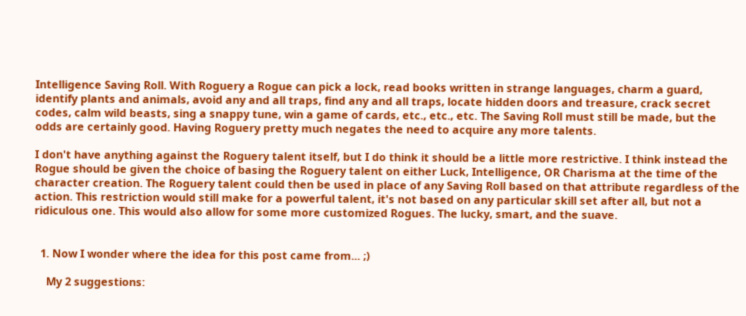Intelligence Saving Roll. With Roguery a Rogue can pick a lock, read books written in strange languages, charm a guard, identify plants and animals, avoid any and all traps, find any and all traps, locate hidden doors and treasure, crack secret codes, calm wild beasts, sing a snappy tune, win a game of cards, etc., etc., etc. The Saving Roll must still be made, but the odds are certainly good. Having Roguery pretty much negates the need to acquire any more talents.

I don't have anything against the Roguery talent itself, but I do think it should be a little more restrictive. I think instead the Rogue should be given the choice of basing the Roguery talent on either Luck, Intelligence, OR Charisma at the time of the character creation. The Roguery talent could then be used in place of any Saving Roll based on that attribute regardless of the action. This restriction would still make for a powerful talent, it's not based on any particular skill set after all, but not a ridiculous one. This would also allow for some more customized Rogues. The lucky, smart, and the suave.


  1. Now I wonder where the idea for this post came from... ;)

    My 2 suggestions: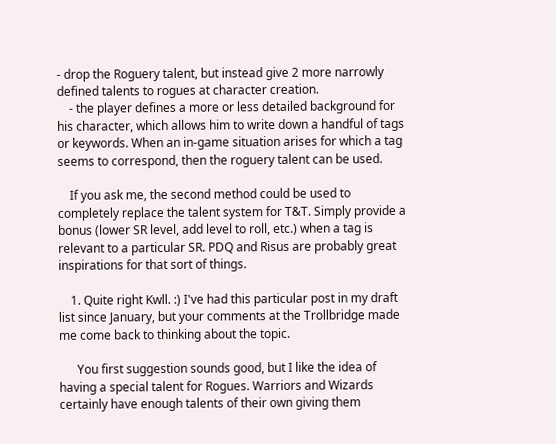- drop the Roguery talent, but instead give 2 more narrowly defined talents to rogues at character creation.
    - the player defines a more or less detailed background for his character, which allows him to write down a handful of tags or keywords. When an in-game situation arises for which a tag seems to correspond, then the roguery talent can be used.

    If you ask me, the second method could be used to completely replace the talent system for T&T. Simply provide a bonus (lower SR level, add level to roll, etc.) when a tag is relevant to a particular SR. PDQ and Risus are probably great inspirations for that sort of things.

    1. Quite right Kwll. :) I've had this particular post in my draft list since January, but your comments at the Trollbridge made me come back to thinking about the topic.

      You first suggestion sounds good, but I like the idea of having a special talent for Rogues. Warriors and Wizards certainly have enough talents of their own giving them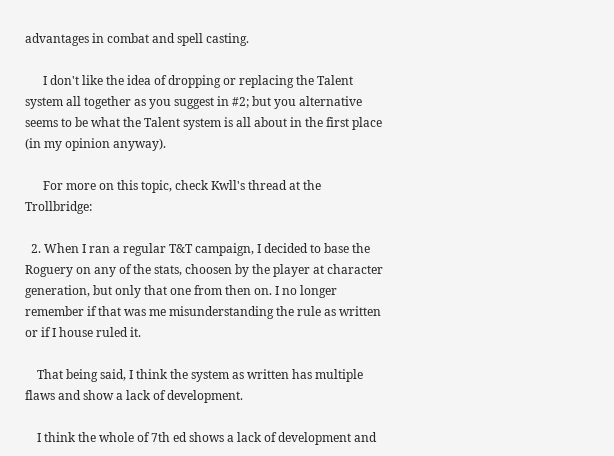advantages in combat and spell casting.

      I don't like the idea of dropping or replacing the Talent system all together as you suggest in #2; but you alternative seems to be what the Talent system is all about in the first place (in my opinion anyway).

      For more on this topic, check Kwll's thread at the Trollbridge:

  2. When I ran a regular T&T campaign, I decided to base the Roguery on any of the stats, choosen by the player at character generation, but only that one from then on. I no longer remember if that was me misunderstanding the rule as written or if I house ruled it.

    That being said, I think the system as written has multiple flaws and show a lack of development.

    I think the whole of 7th ed shows a lack of development and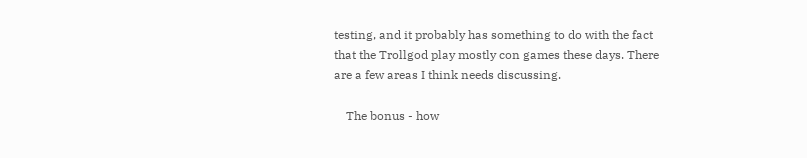testing, and it probably has something to do with the fact that the Trollgod play mostly con games these days. There are a few areas I think needs discussing.

    The bonus - how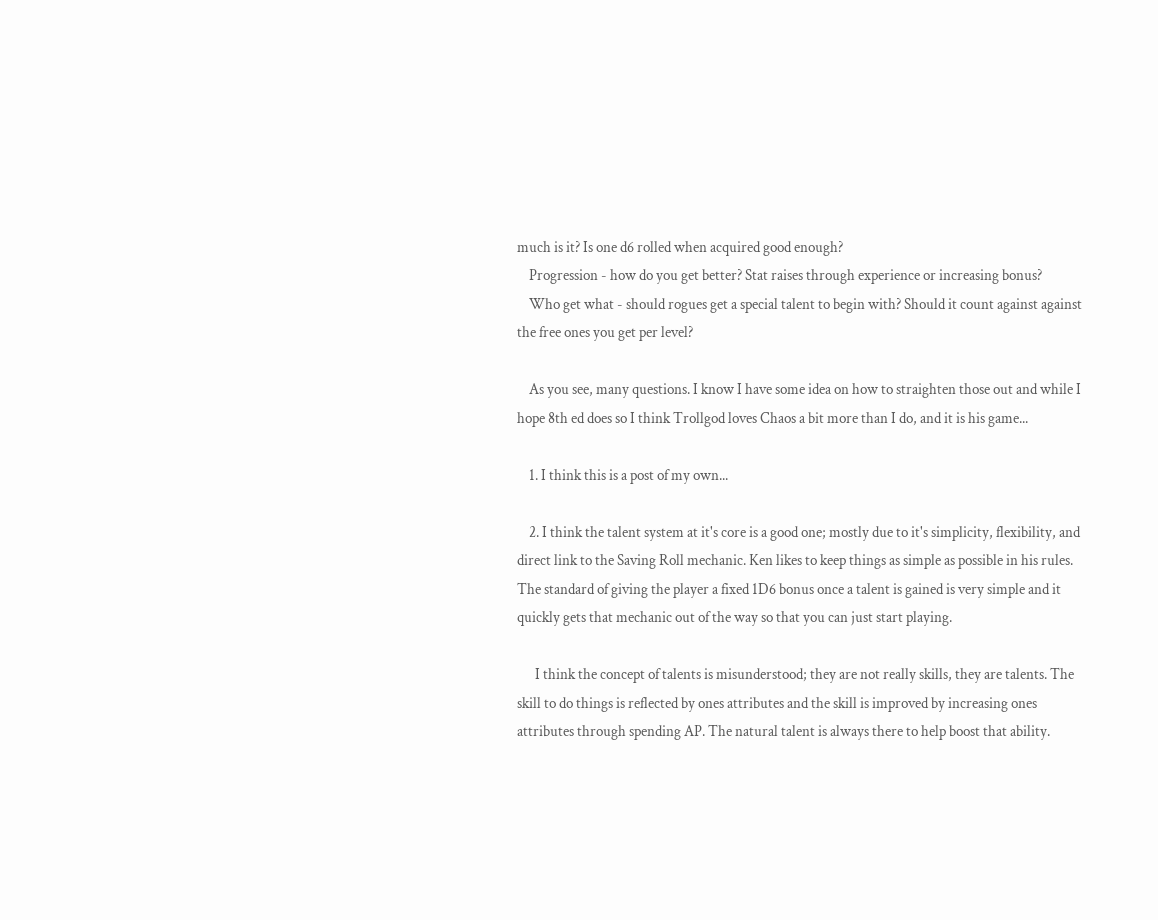much is it? Is one d6 rolled when acquired good enough?
    Progression - how do you get better? Stat raises through experience or increasing bonus?
    Who get what - should rogues get a special talent to begin with? Should it count against against the free ones you get per level?

    As you see, many questions. I know I have some idea on how to straighten those out and while I hope 8th ed does so I think Trollgod loves Chaos a bit more than I do, and it is his game...

    1. I think this is a post of my own...

    2. I think the talent system at it's core is a good one; mostly due to it's simplicity, flexibility, and direct link to the Saving Roll mechanic. Ken likes to keep things as simple as possible in his rules. The standard of giving the player a fixed 1D6 bonus once a talent is gained is very simple and it quickly gets that mechanic out of the way so that you can just start playing.

      I think the concept of talents is misunderstood; they are not really skills, they are talents. The skill to do things is reflected by ones attributes and the skill is improved by increasing ones attributes through spending AP. The natural talent is always there to help boost that ability.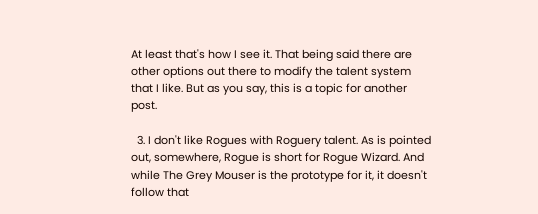At least that's how I see it. That being said there are other options out there to modify the talent system that I like. But as you say, this is a topic for another post.

  3. I don't like Rogues with Roguery talent. As is pointed out, somewhere, Rogue is short for Rogue Wizard. And while The Grey Mouser is the prototype for it, it doesn't follow that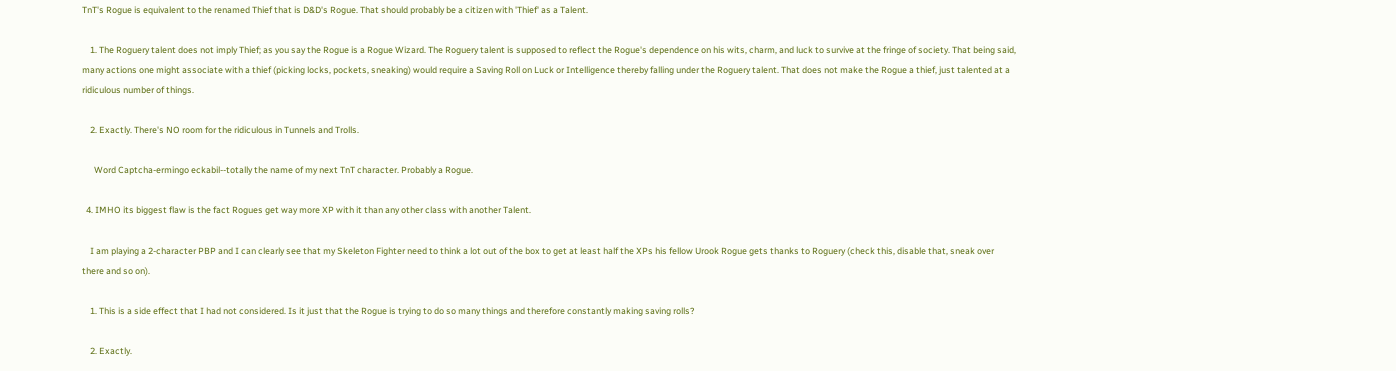TnT's Rogue is equivalent to the renamed Thief that is D&D's Rogue. That should probably be a citizen with 'Thief' as a Talent.

    1. The Roguery talent does not imply Thief; as you say the Rogue is a Rogue Wizard. The Roguery talent is supposed to reflect the Rogue's dependence on his wits, charm, and luck to survive at the fringe of society. That being said, many actions one might associate with a thief (picking locks, pockets, sneaking) would require a Saving Roll on Luck or Intelligence thereby falling under the Roguery talent. That does not make the Rogue a thief, just talented at a ridiculous number of things.

    2. Exactly. There's NO room for the ridiculous in Tunnels and Trolls.

      Word Captcha-ermingo eckabil--totally the name of my next TnT character. Probably a Rogue.

  4. IMHO its biggest flaw is the fact Rogues get way more XP with it than any other class with another Talent.

    I am playing a 2-character PBP and I can clearly see that my Skeleton Fighter need to think a lot out of the box to get at least half the XPs his fellow Urook Rogue gets thanks to Roguery (check this, disable that, sneak over there and so on).

    1. This is a side effect that I had not considered. Is it just that the Rogue is trying to do so many things and therefore constantly making saving rolls?

    2. Exactly.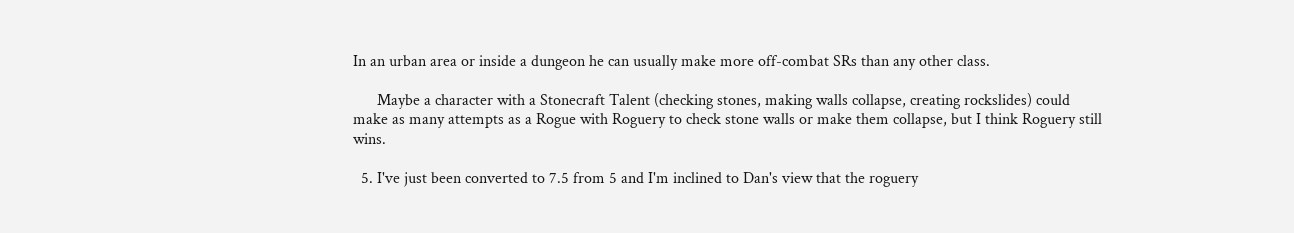In an urban area or inside a dungeon he can usually make more off-combat SRs than any other class.

      Maybe a character with a Stonecraft Talent (checking stones, making walls collapse, creating rockslides) could make as many attempts as a Rogue with Roguery to check stone walls or make them collapse, but I think Roguery still wins.

  5. I've just been converted to 7.5 from 5 and I'm inclined to Dan's view that the roguery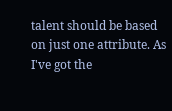talent should be based on just one attribute. As I've got the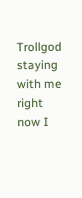Trollgod staying with me right now I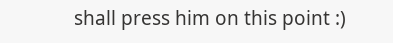shall press him on this point :)